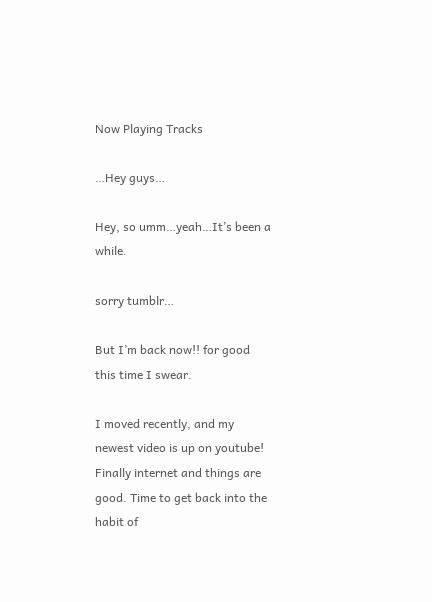Now Playing Tracks

…Hey guys…

Hey, so umm…yeah…It’s been a while.

sorry tumblr…

But I’m back now!! for good this time I swear.

I moved recently, and my newest video is up on youtube! Finally internet and things are good. Time to get back into the habit of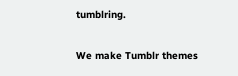tumblring.

We make Tumblr themes